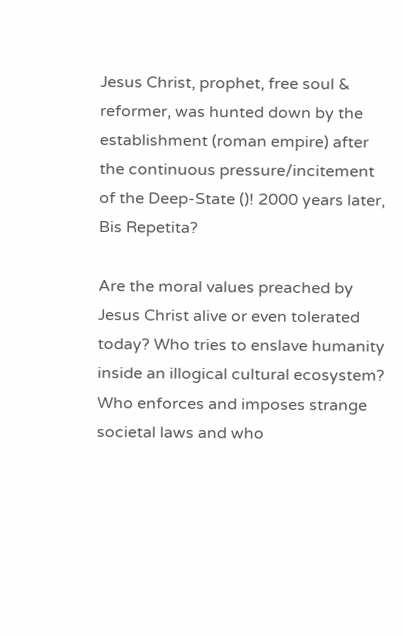Jesus Christ, prophet, free soul & reformer, was hunted down by the establishment (roman empire) after the continuous pressure/incitement of the Deep-State ()! 2000 years later, Bis Repetita?

Are the moral values preached by Jesus Christ alive or even tolerated today? Who tries to enslave humanity inside an illogical cultural ecosystem? Who enforces and imposes strange societal laws and who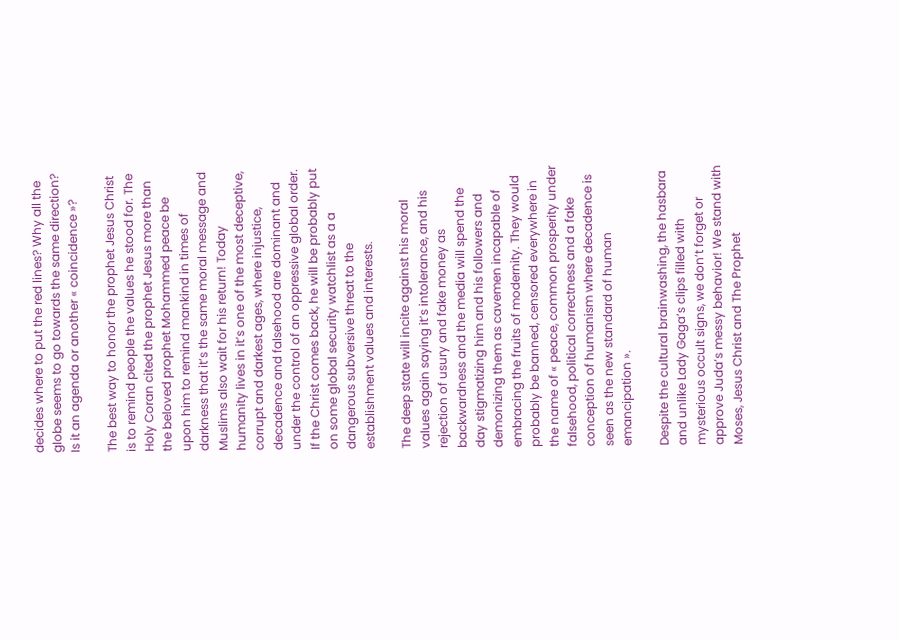decides where to put the red lines? Why all the globe seems to go towards the same direction? Is it an agenda or another « coincidence »?

The best way to honor the prophet Jesus Christ is to remind people the values he stood for. The Holy Coran cited the prophet Jesus more than the beloved prophet Mohammed peace be upon him to remind mankind in times of darkness that it’s the same moral message and Muslims also wait for his return! Today humanity lives in it’s one of the most deceptive, corrupt and darkest ages, where injustice, decadence and falsehood are dominant and under the control of an oppressive global order. If the Christ comes back, he will be probably put on some global security watchlist as a a dangerous subversive threat to the establishment values and interests.

The deep state will incite against his moral values again saying it’s intolerance, and his rejection of usury and fake money as backwardness and the media will spend the day stigmatizing him and his followers and demonizing them as cavemen incapable of embracing the fruits of modernity. They would probably be banned, censored everywhere in the name of « peace, common prosperity under falsehood, political correctness and a fake conception of humanism where decadence is seen as the new standard of human emancipation ».

Despite the cultural brainwashing, the hasbara and unlike Lady Gaga’s clips filled with mysterious occult signs, we don’t forget or approve Juda’s messy behavior! We stand with Moses, Jesus Christ and The Prophet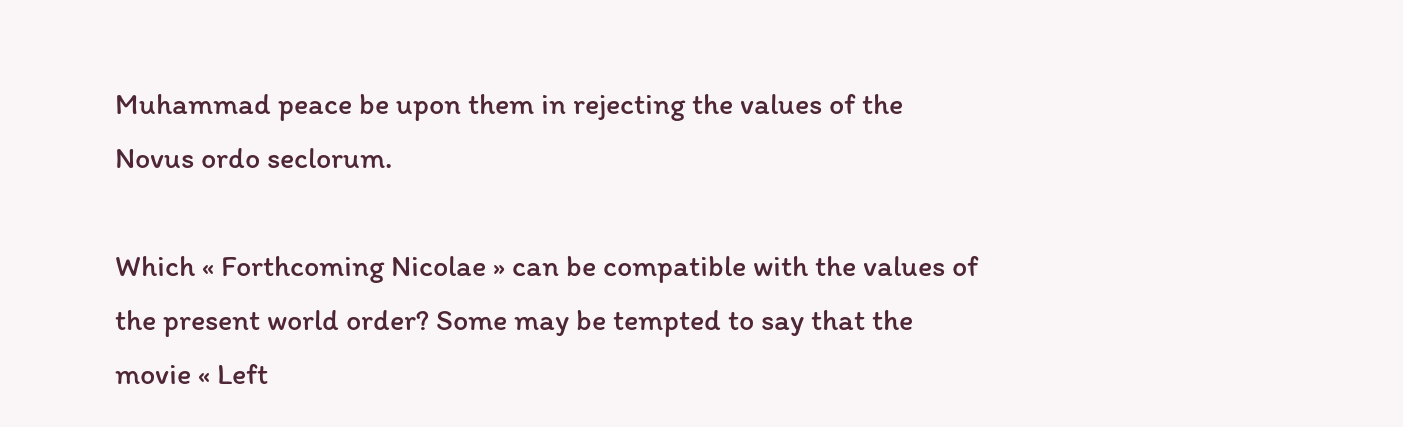Muhammad peace be upon them in rejecting the values of the Novus ordo seclorum.

Which « Forthcoming Nicolae » can be compatible with the values of the present world order? Some may be tempted to say that the movie « Left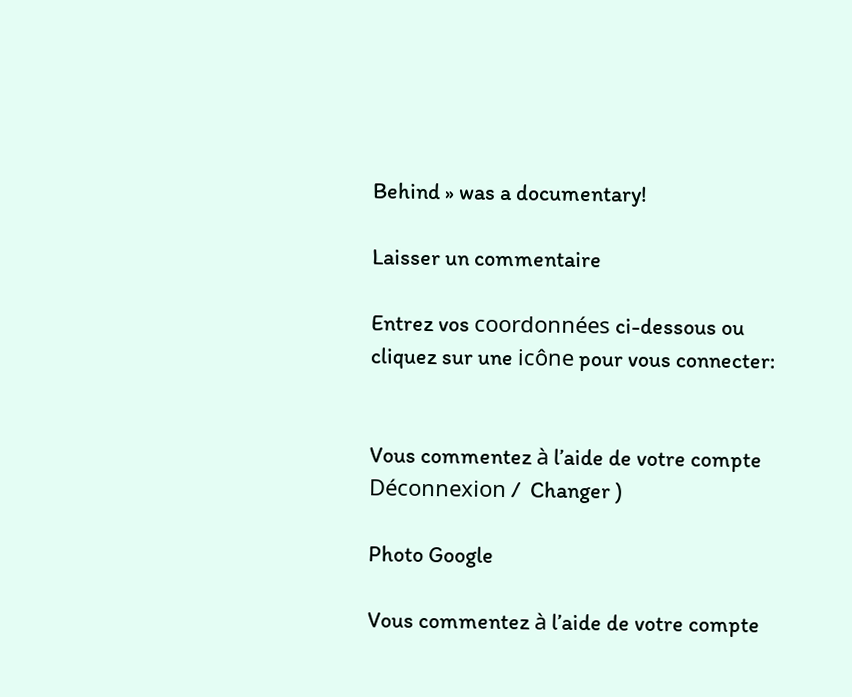Behind » was a documentary!

Laisser un commentaire

Entrez vos coordonnées ci-dessous ou cliquez sur une icône pour vous connecter:


Vous commentez à l’aide de votre compte Déconnexion /  Changer )

Photo Google

Vous commentez à l’aide de votre compte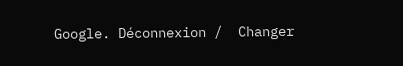Google. Déconnexion /  Changer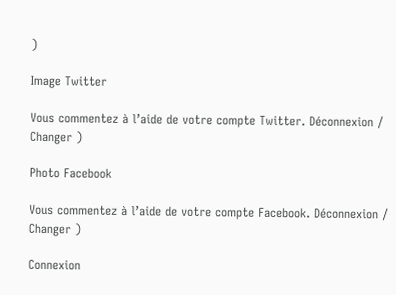)

Image Twitter

Vous commentez à l’aide de votre compte Twitter. Déconnexion /  Changer )

Photo Facebook

Vous commentez à l’aide de votre compte Facebook. Déconnexion /  Changer )

Connexion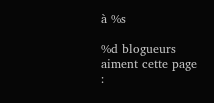à %s

%d blogueurs aiment cette page :